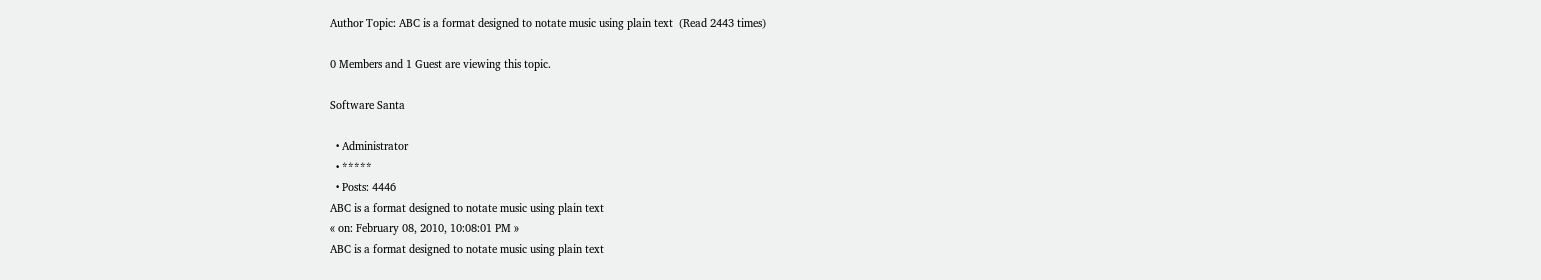Author Topic: ABC is a format designed to notate music using plain text  (Read 2443 times)

0 Members and 1 Guest are viewing this topic.

Software Santa

  • Administrator
  • *****
  • Posts: 4446
ABC is a format designed to notate music using plain text
« on: February 08, 2010, 10:08:01 PM »
ABC is a format designed to notate music using plain text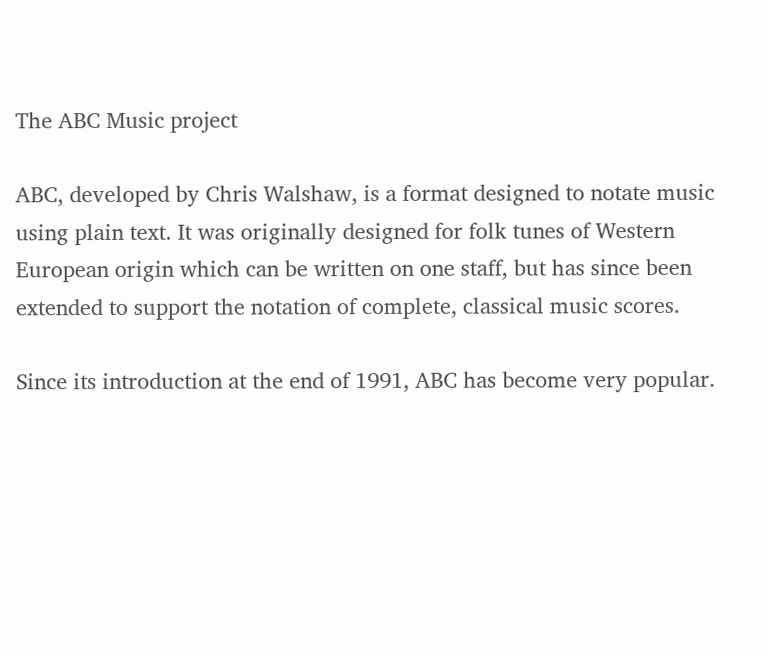The ABC Music project

ABC, developed by Chris Walshaw, is a format designed to notate music using plain text. It was originally designed for folk tunes of Western European origin which can be written on one staff, but has since been extended to support the notation of complete, classical music scores.

Since its introduction at the end of 1991, ABC has become very popular.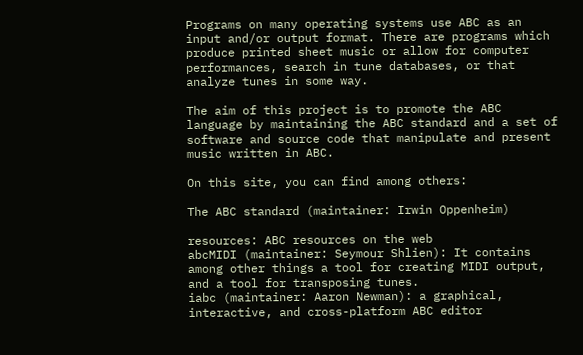Programs on many operating systems use ABC as an input and/or output format. There are programs which produce printed sheet music or allow for computer performances, search in tune databases, or that analyze tunes in some way.

The aim of this project is to promote the ABC language by maintaining the ABC standard and a set of software and source code that manipulate and present music written in ABC.

On this site, you can find among others:

The ABC standard (maintainer: Irwin Oppenheim)

resources: ABC resources on the web
abcMIDI (maintainer: Seymour Shlien): It contains among other things a tool for creating MIDI output, and a tool for transposing tunes.
iabc (maintainer: Aaron Newman): a graphical, interactive, and cross-platform ABC editor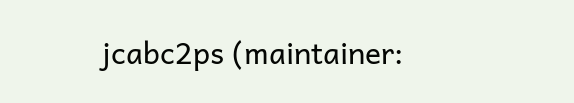jcabc2ps (maintainer: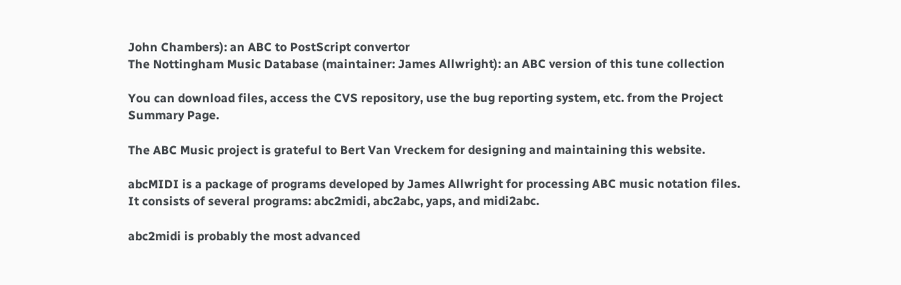John Chambers): an ABC to PostScript convertor
The Nottingham Music Database (maintainer: James Allwright): an ABC version of this tune collection

You can download files, access the CVS repository, use the bug reporting system, etc. from the Project Summary Page.

The ABC Music project is grateful to Bert Van Vreckem for designing and maintaining this website.

abcMIDI is a package of programs developed by James Allwright for processing ABC music notation files. It consists of several programs: abc2midi, abc2abc, yaps, and midi2abc.

abc2midi is probably the most advanced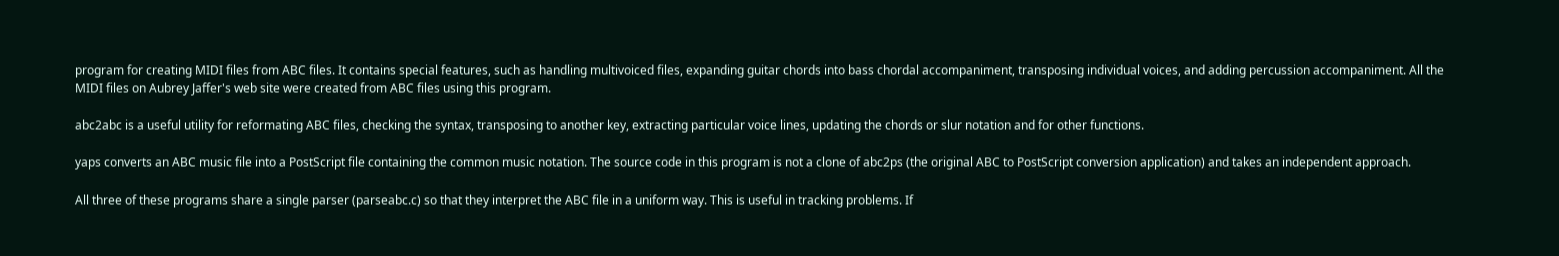program for creating MIDI files from ABC files. It contains special features, such as handling multivoiced files, expanding guitar chords into bass chordal accompaniment, transposing individual voices, and adding percussion accompaniment. All the MIDI files on Aubrey Jaffer's web site were created from ABC files using this program.

abc2abc is a useful utility for reformating ABC files, checking the syntax, transposing to another key, extracting particular voice lines, updating the chords or slur notation and for other functions.

yaps converts an ABC music file into a PostScript file containing the common music notation. The source code in this program is not a clone of abc2ps (the original ABC to PostScript conversion application) and takes an independent approach.

All three of these programs share a single parser (parseabc.c) so that they interpret the ABC file in a uniform way. This is useful in tracking problems. If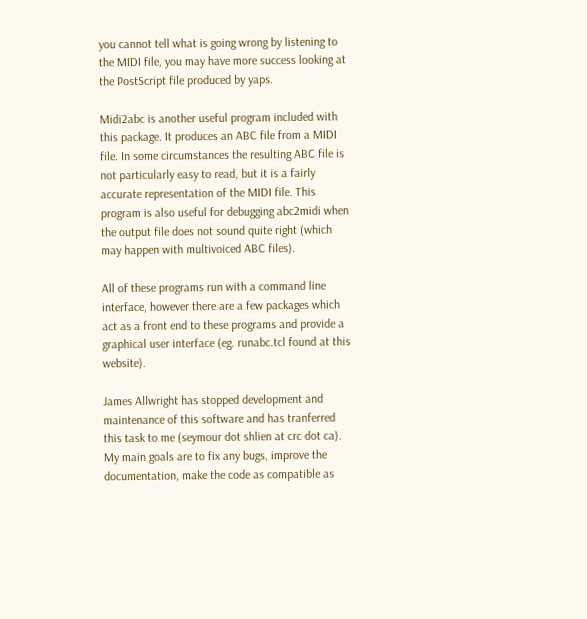you cannot tell what is going wrong by listening to the MIDI file, you may have more success looking at the PostScript file produced by yaps.

Midi2abc is another useful program included with this package. It produces an ABC file from a MIDI file. In some circumstances the resulting ABC file is not particularly easy to read, but it is a fairly accurate representation of the MIDI file. This program is also useful for debugging abc2midi when the output file does not sound quite right (which may happen with multivoiced ABC files).

All of these programs run with a command line interface, however there are a few packages which act as a front end to these programs and provide a graphical user interface (eg. runabc.tcl found at this website).

James Allwright has stopped development and maintenance of this software and has tranferred this task to me (seymour dot shlien at crc dot ca). My main goals are to fix any bugs, improve the documentation, make the code as compatible as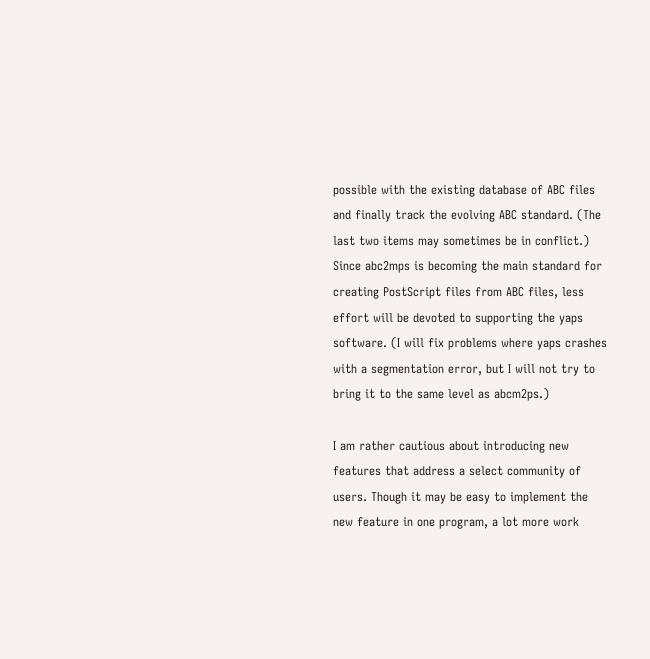possible with the existing database of ABC files and finally track the evolving ABC standard. (The last two items may sometimes be in conflict.) Since abc2mps is becoming the main standard for creating PostScript files from ABC files, less effort will be devoted to supporting the yaps software. (I will fix problems where yaps crashes with a segmentation error, but I will not try to bring it to the same level as abcm2ps.)

I am rather cautious about introducing new features that address a select community of users. Though it may be easy to implement the new feature in one program, a lot more work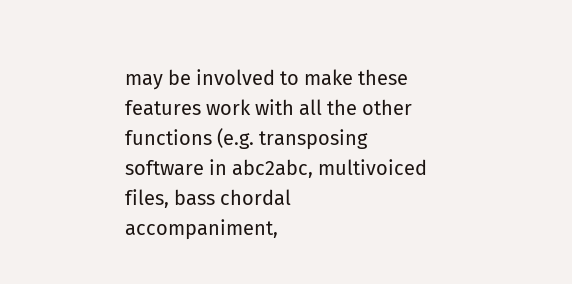may be involved to make these features work with all the other functions (e.g. transposing software in abc2abc, multivoiced files, bass chordal accompaniment,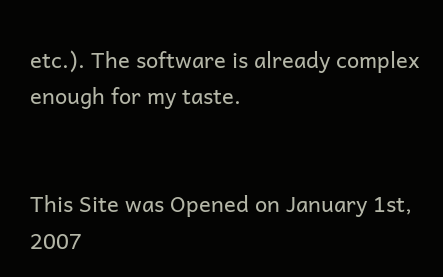etc.). The software is already complex enough for my taste.


This Site was Opened on January 1st, 2007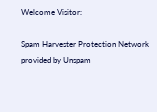Welcome Visitor:

Spam Harvester Protection Network
provided by Unspam